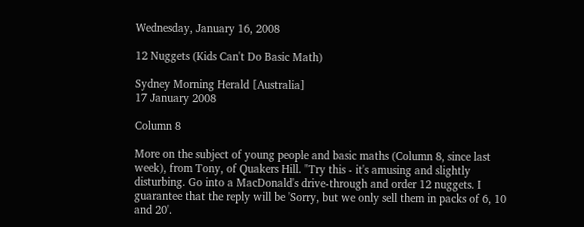Wednesday, January 16, 2008

12 Nuggets (Kids Can't Do Basic Math)

Sydney Morning Herald [Australia]
17 January 2008

Column 8

More on the subject of young people and basic maths (Column 8, since last week), from Tony, of Quakers Hill. "Try this - it's amusing and slightly disturbing. Go into a MacDonald's drive-through and order 12 nuggets. I guarantee that the reply will be 'Sorry, but we only sell them in packs of 6, 10 and 20'.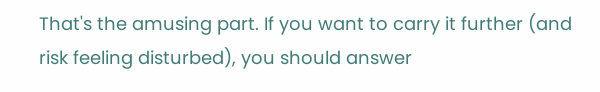That's the amusing part. If you want to carry it further (and risk feeling disturbed), you should answer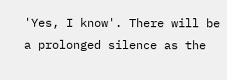'Yes, I know'. There will be a prolonged silence as the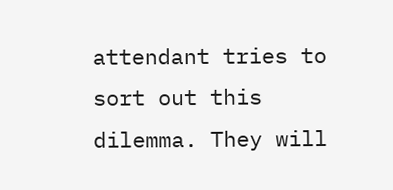attendant tries to sort out this dilemma. They will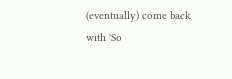(eventually) come back with 'So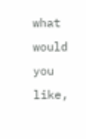what would you like,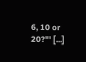6, 10 or 20?"' [...]